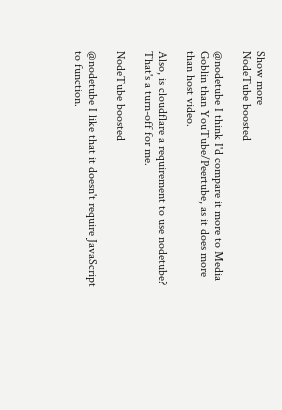Show more
NodeTube boosted

@nodetube I think I'd compare it more to Media Goblin than YouTube/Peertube, as it does more than host video.

Also, is cloudflare a requirement to use nodetube? That's a turn-off for me.

NodeTube boosted

@nodetube I like that it doesn't require JavaScript to function.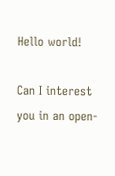Hello world!

Can I interest you in an open-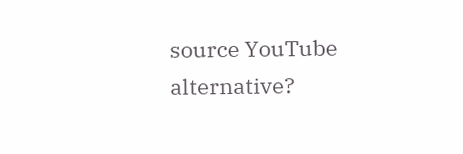source YouTube alternative?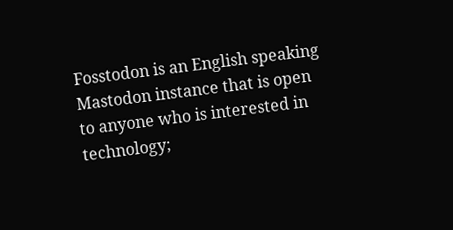Fosstodon is an English speaking Mastodon instance that is open to anyone who is interested in technology;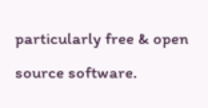particularly free & open source software.